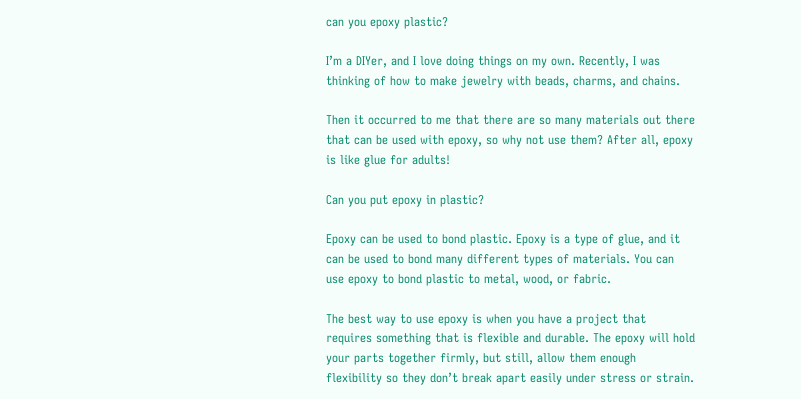can you epoxy plastic?

I’m a DIYer, and I love doing things on my own. Recently, I was thinking of how to make jewelry with beads, charms, and chains.

Then it occurred to me that there are so many materials out there that can be used with epoxy, so why not use them? After all, epoxy is like glue for adults!

Can you put epoxy in plastic?

Epoxy can be used to bond plastic. Epoxy is a type of glue, and it can be used to bond many different types of materials. You can use epoxy to bond plastic to metal, wood, or fabric.

The best way to use epoxy is when you have a project that requires something that is flexible and durable. The epoxy will hold your parts together firmly, but still, allow them enough flexibility so they don’t break apart easily under stress or strain.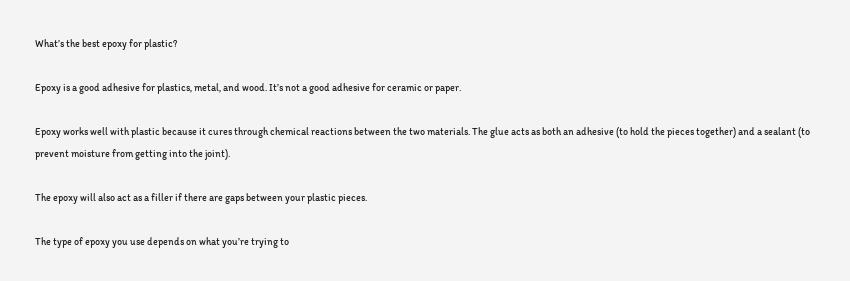What’s the best epoxy for plastic?

Epoxy is a good adhesive for plastics, metal, and wood. It’s not a good adhesive for ceramic or paper.

Epoxy works well with plastic because it cures through chemical reactions between the two materials. The glue acts as both an adhesive (to hold the pieces together) and a sealant (to prevent moisture from getting into the joint).

The epoxy will also act as a filler if there are gaps between your plastic pieces.

The type of epoxy you use depends on what you’re trying to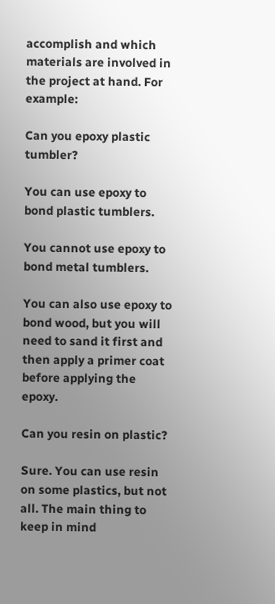accomplish and which materials are involved in the project at hand. For example:

Can you epoxy plastic tumbler?

You can use epoxy to bond plastic tumblers.

You cannot use epoxy to bond metal tumblers.

You can also use epoxy to bond wood, but you will need to sand it first and then apply a primer coat before applying the epoxy.

Can you resin on plastic?

Sure. You can use resin on some plastics, but not all. The main thing to keep in mind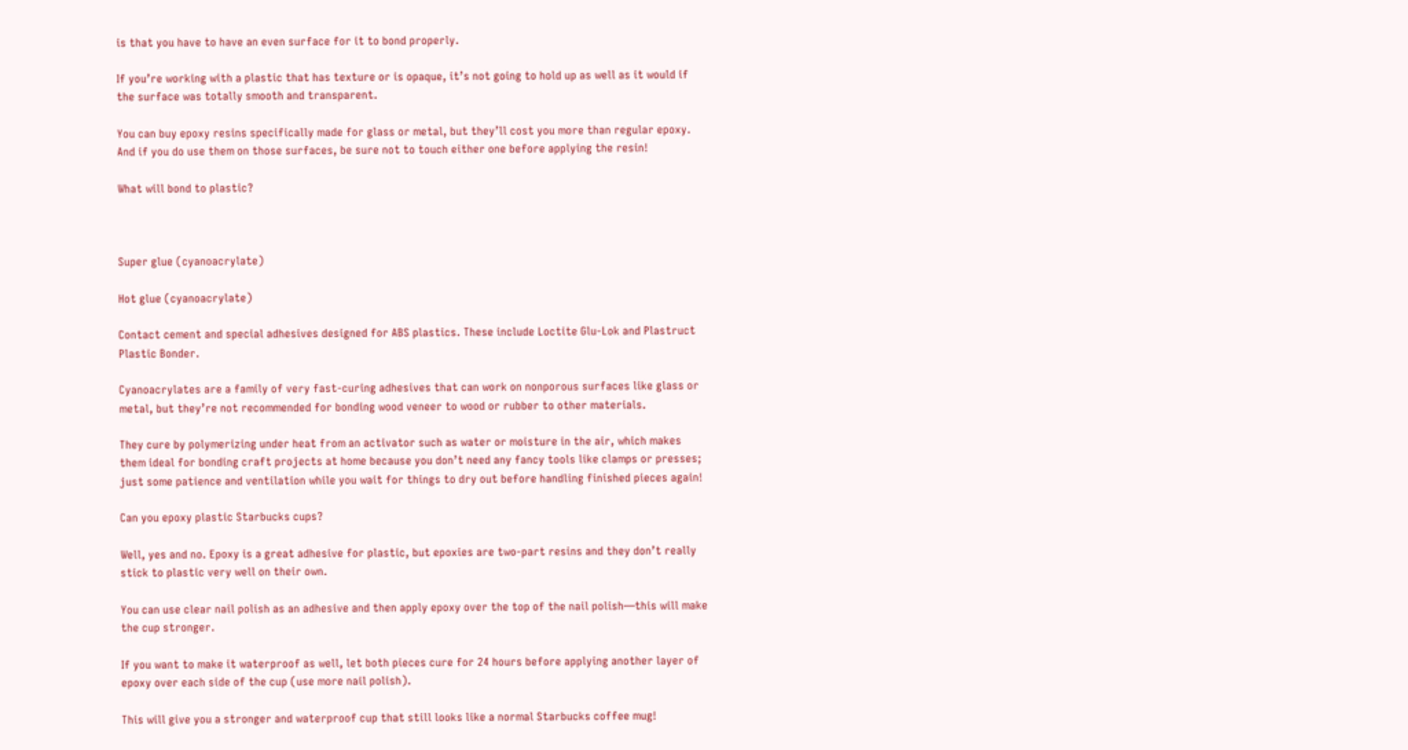is that you have to have an even surface for it to bond properly.

If you’re working with a plastic that has texture or is opaque, it’s not going to hold up as well as it would if the surface was totally smooth and transparent.

You can buy epoxy resins specifically made for glass or metal, but they’ll cost you more than regular epoxy. And if you do use them on those surfaces, be sure not to touch either one before applying the resin!

What will bond to plastic?



Super glue (cyanoacrylate)

Hot glue (cyanoacrylate)

Contact cement and special adhesives designed for ABS plastics. These include Loctite Glu-Lok and Plastruct Plastic Bonder.

Cyanoacrylates are a family of very fast-curing adhesives that can work on nonporous surfaces like glass or metal, but they’re not recommended for bonding wood veneer to wood or rubber to other materials.

They cure by polymerizing under heat from an activator such as water or moisture in the air, which makes them ideal for bonding craft projects at home because you don’t need any fancy tools like clamps or presses; just some patience and ventilation while you wait for things to dry out before handling finished pieces again!

Can you epoxy plastic Starbucks cups?

Well, yes and no. Epoxy is a great adhesive for plastic, but epoxies are two-part resins and they don’t really stick to plastic very well on their own.

You can use clear nail polish as an adhesive and then apply epoxy over the top of the nail polish—this will make the cup stronger.

If you want to make it waterproof as well, let both pieces cure for 24 hours before applying another layer of epoxy over each side of the cup (use more nail polish).

This will give you a stronger and waterproof cup that still looks like a normal Starbucks coffee mug!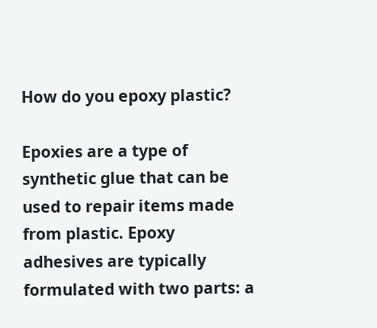How do you epoxy plastic?

Epoxies are a type of synthetic glue that can be used to repair items made from plastic. Epoxy adhesives are typically formulated with two parts: a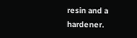resin and a hardener.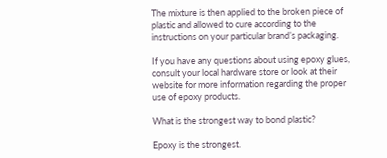The mixture is then applied to the broken piece of plastic and allowed to cure according to the instructions on your particular brand’s packaging.

If you have any questions about using epoxy glues, consult your local hardware store or look at their website for more information regarding the proper use of epoxy products.

What is the strongest way to bond plastic?

Epoxy is the strongest.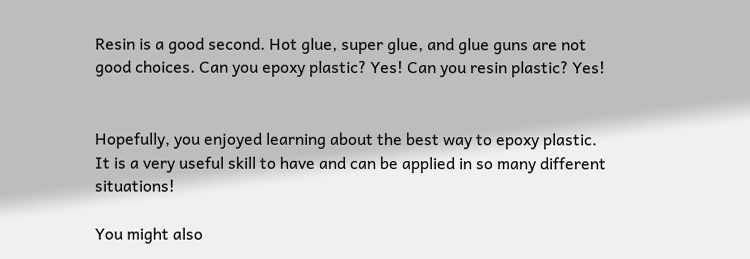Resin is a good second. Hot glue, super glue, and glue guns are not good choices. Can you epoxy plastic? Yes! Can you resin plastic? Yes!


Hopefully, you enjoyed learning about the best way to epoxy plastic. It is a very useful skill to have and can be applied in so many different situations!

You might also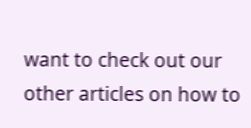want to check out our other articles on how to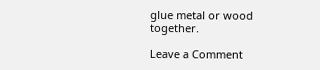glue metal or wood together.

Leave a Comment